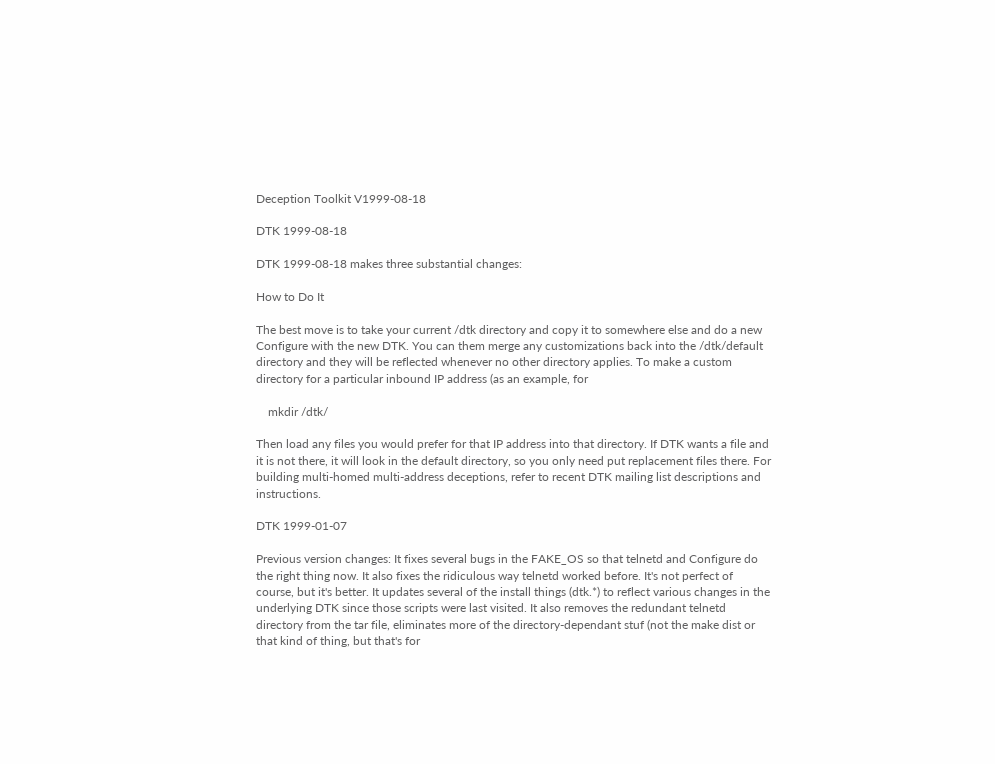Deception Toolkit V1999-08-18

DTK 1999-08-18

DTK 1999-08-18 makes three substantial changes:

How to Do It

The best move is to take your current /dtk directory and copy it to somewhere else and do a new Configure with the new DTK. You can them merge any customizations back into the /dtk/default directory and they will be reflected whenever no other directory applies. To make a custom directory for a particular inbound IP address (as an example, for

    mkdir /dtk/

Then load any files you would prefer for that IP address into that directory. If DTK wants a file and it is not there, it will look in the default directory, so you only need put replacement files there. For building multi-homed multi-address deceptions, refer to recent DTK mailing list descriptions and instructions.

DTK 1999-01-07

Previous version changes: It fixes several bugs in the FAKE_OS so that telnetd and Configure do the right thing now. It also fixes the ridiculous way telnetd worked before. It's not perfect of course, but it's better. It updates several of the install things (dtk.*) to reflect various changes in the underlying DTK since those scripts were last visited. It also removes the redundant telnetd directory from the tar file, eliminates more of the directory-dependant stuf (not the make dist or that kind of thing, but that's for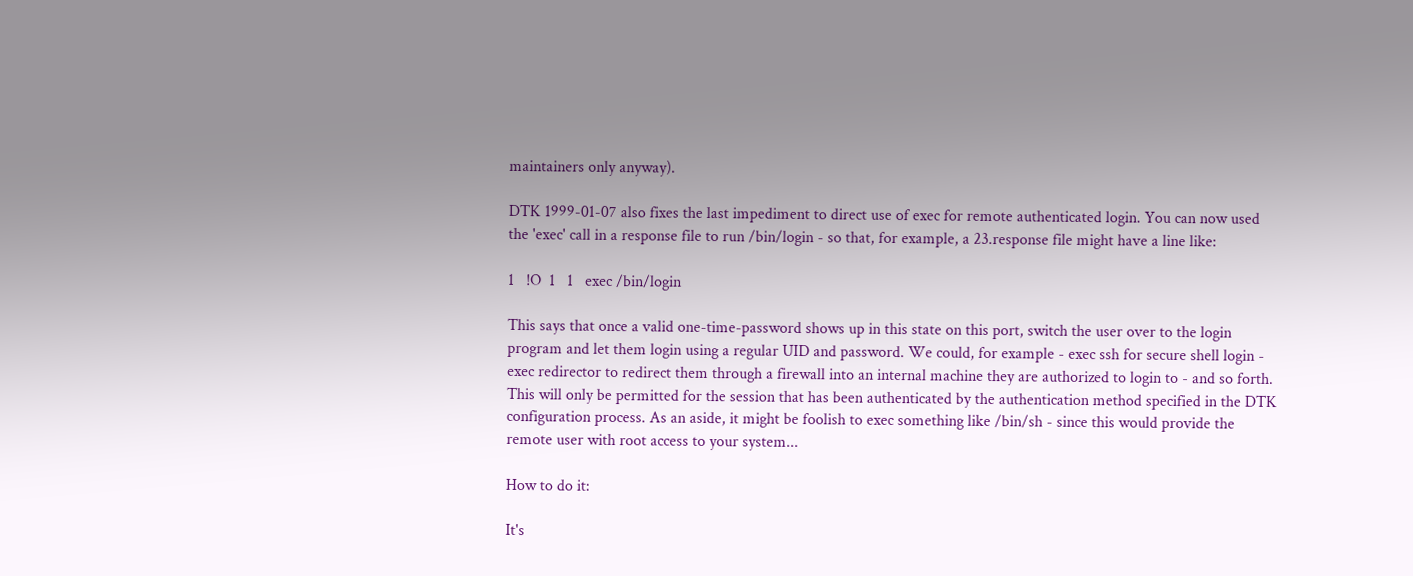maintainers only anyway).

DTK 1999-01-07 also fixes the last impediment to direct use of exec for remote authenticated login. You can now used the 'exec' call in a response file to run /bin/login - so that, for example, a 23.response file might have a line like:

1   !O  1   1   exec /bin/login

This says that once a valid one-time-password shows up in this state on this port, switch the user over to the login program and let them login using a regular UID and password. We could, for example - exec ssh for secure shell login - exec redirector to redirect them through a firewall into an internal machine they are authorized to login to - and so forth. This will only be permitted for the session that has been authenticated by the authentication method specified in the DTK configuration process. As an aside, it might be foolish to exec something like /bin/sh - since this would provide the remote user with root access to your system...

How to do it:

It's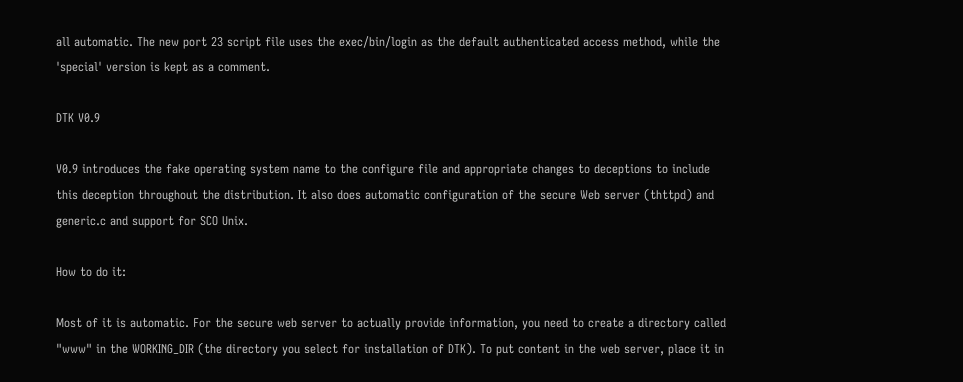all automatic. The new port 23 script file uses the exec/bin/login as the default authenticated access method, while the 'special' version is kept as a comment.

DTK V0.9

V0.9 introduces the fake operating system name to the configure file and appropriate changes to deceptions to include this deception throughout the distribution. It also does automatic configuration of the secure Web server (thttpd) and generic.c and support for SCO Unix.

How to do it:

Most of it is automatic. For the secure web server to actually provide information, you need to create a directory called "www" in the WORKING_DIR (the directory you select for installation of DTK). To put content in the web server, place it in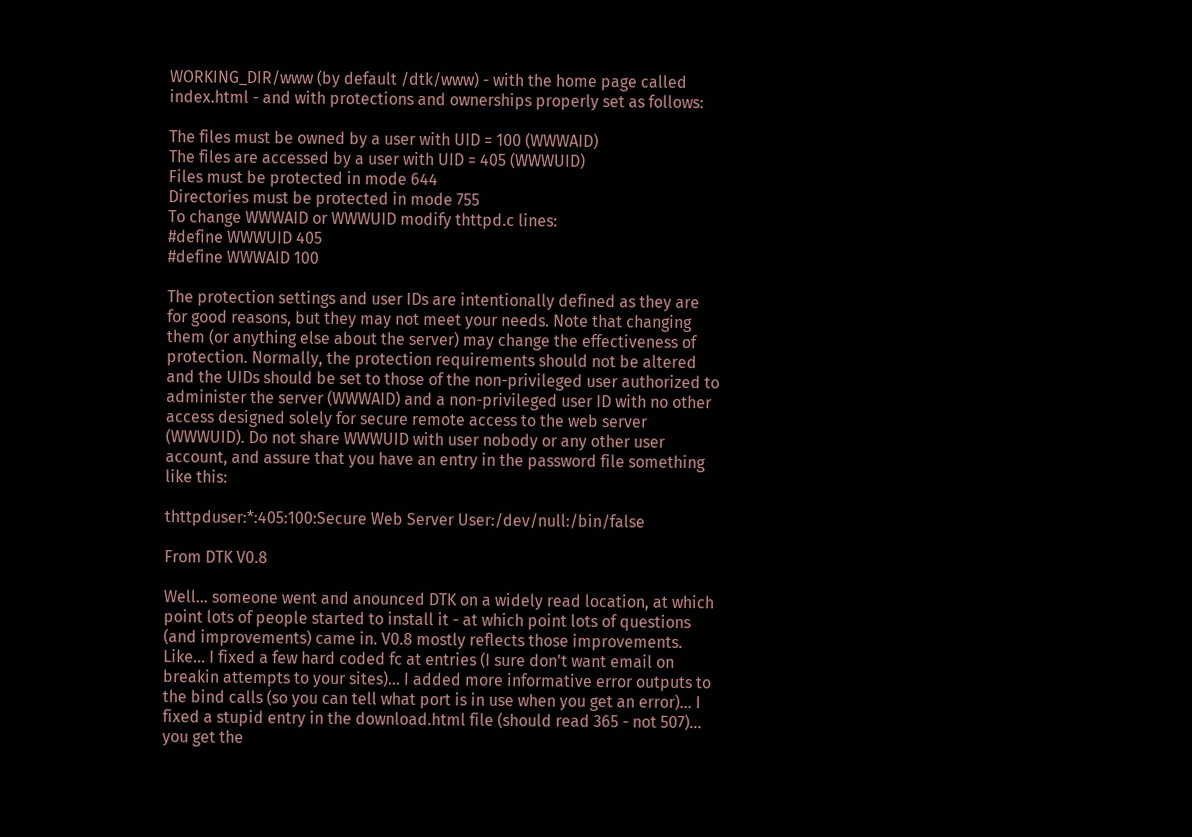WORKING_DIR/www (by default /dtk/www) - with the home page called index.html - and with protections and ownerships properly set as follows:

The files must be owned by a user with UID = 100 (WWWAID)
The files are accessed by a user with UID = 405 (WWWUID)
Files must be protected in mode 644
Directories must be protected in mode 755
To change WWWAID or WWWUID modify thttpd.c lines:
#define WWWUID 405
#define WWWAID 100

The protection settings and user IDs are intentionally defined as they are for good reasons, but they may not meet your needs. Note that changing them (or anything else about the server) may change the effectiveness of protection. Normally, the protection requirements should not be altered and the UIDs should be set to those of the non-privileged user authorized to administer the server (WWWAID) and a non-privileged user ID with no other access designed solely for secure remote access to the web server (WWWUID). Do not share WWWUID with user nobody or any other user account, and assure that you have an entry in the password file something like this:

thttpduser:*:405:100:Secure Web Server User:/dev/null:/bin/false

From DTK V0.8

Well... someone went and anounced DTK on a widely read location, at which point lots of people started to install it - at which point lots of questions (and improvements) came in. V0.8 mostly reflects those improvements. Like... I fixed a few hard coded fc at entries (I sure don't want email on breakin attempts to your sites)... I added more informative error outputs to the bind calls (so you can tell what port is in use when you get an error)... I fixed a stupid entry in the download.html file (should read 365 - not 507)... you get the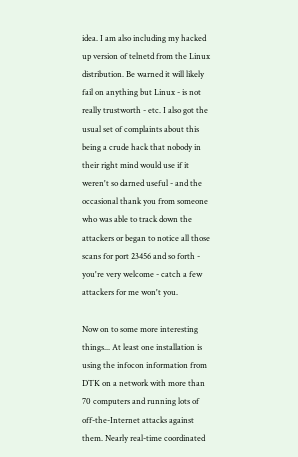idea. I am also including my hacked up version of telnetd from the Linux distribution. Be warned it will likely fail on anything but Linux - is not really trustworth - etc. I also got the usual set of complaints about this being a crude hack that nobody in their right mind would use if it weren't so darned useful - and the occasional thank you from someone who was able to track down the attackers or began to notice all those scans for port 23456 and so forth - you're very welcome - catch a few attackers for me won't you.

Now on to some more interesting things... At least one installation is using the infocon information from DTK on a network with more than 70 computers and running lots of off-the-Internet attacks against them. Nearly real-time coordinated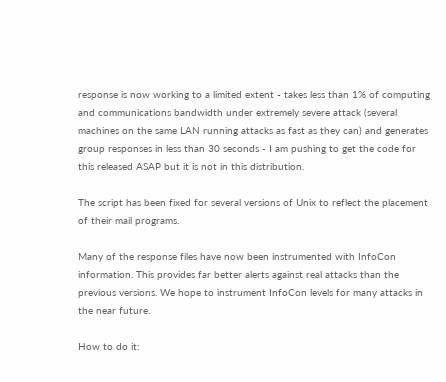response is now working to a limited extent - takes less than 1% of computing and communications bandwidth under extremely severe attack (several machines on the same LAN running attacks as fast as they can) and generates group responses in less than 30 seconds - I am pushing to get the code for this released ASAP but it is not in this distribution.

The script has been fixed for several versions of Unix to reflect the placement of their mail programs.

Many of the response files have now been instrumented with InfoCon information. This provides far better alerts against real attacks than the previous versions. We hope to instrument InfoCon levels for many attacks in the near future.

How to do it: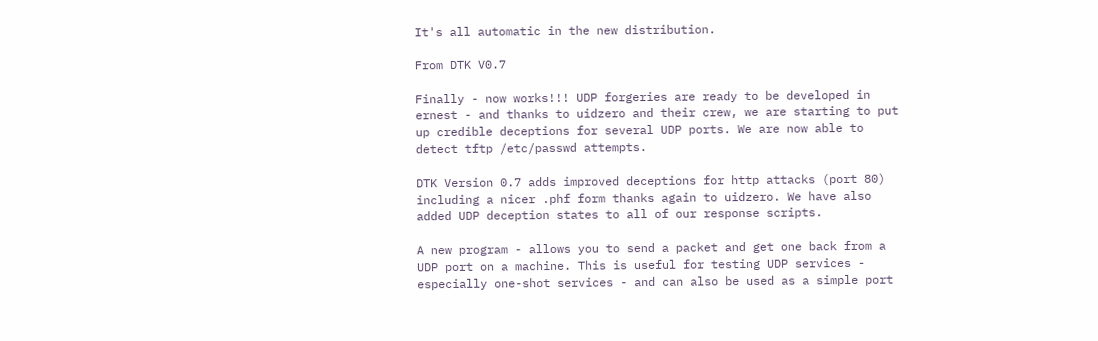It's all automatic in the new distribution.

From DTK V0.7

Finally - now works!!! UDP forgeries are ready to be developed in ernest - and thanks to uidzero and their crew, we are starting to put up credible deceptions for several UDP ports. We are now able to detect tftp /etc/passwd attempts.

DTK Version 0.7 adds improved deceptions for http attacks (port 80) including a nicer .phf form thanks again to uidzero. We have also added UDP deception states to all of our response scripts.

A new program - allows you to send a packet and get one back from a UDP port on a machine. This is useful for testing UDP services - especially one-shot services - and can also be used as a simple port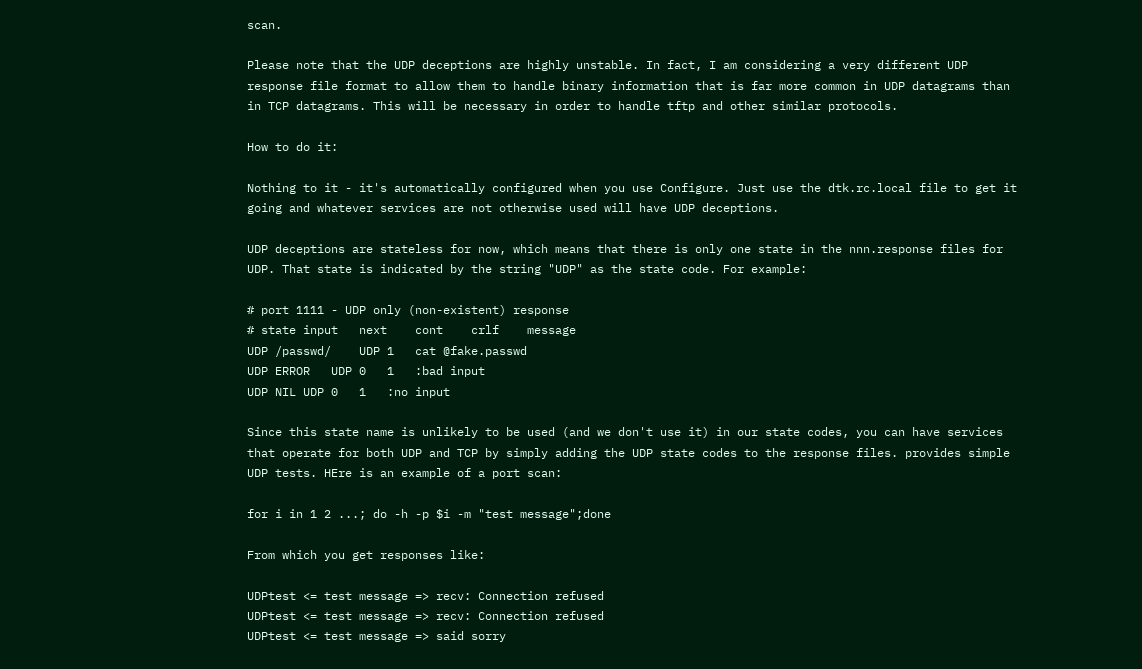scan.

Please note that the UDP deceptions are highly unstable. In fact, I am considering a very different UDP response file format to allow them to handle binary information that is far more common in UDP datagrams than in TCP datagrams. This will be necessary in order to handle tftp and other similar protocols.

How to do it:

Nothing to it - it's automatically configured when you use Configure. Just use the dtk.rc.local file to get it going and whatever services are not otherwise used will have UDP deceptions.

UDP deceptions are stateless for now, which means that there is only one state in the nnn.response files for UDP. That state is indicated by the string "UDP" as the state code. For example:

# port 1111 - UDP only (non-existent) response
# state input   next    cont    crlf    message
UDP /passwd/    UDP 1   cat @fake.passwd
UDP ERROR   UDP 0   1   :bad input
UDP NIL UDP 0   1   :no input

Since this state name is unlikely to be used (and we don't use it) in our state codes, you can have services that operate for both UDP and TCP by simply adding the UDP state codes to the response files. provides simple UDP tests. HEre is an example of a port scan:

for i in 1 2 ...; do -h -p $i -m "test message";done

From which you get responses like:

UDPtest <= test message => recv: Connection refused
UDPtest <= test message => recv: Connection refused
UDPtest <= test message => said sorry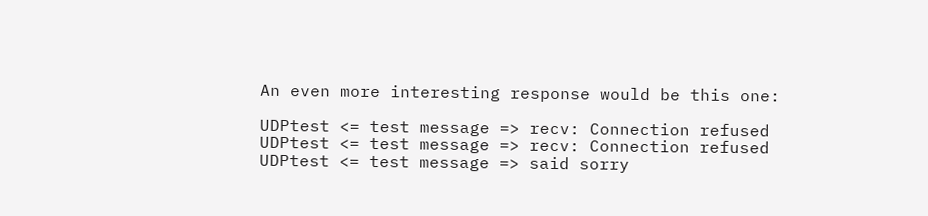An even more interesting response would be this one:

UDPtest <= test message => recv: Connection refused
UDPtest <= test message => recv: Connection refused
UDPtest <= test message => said sorry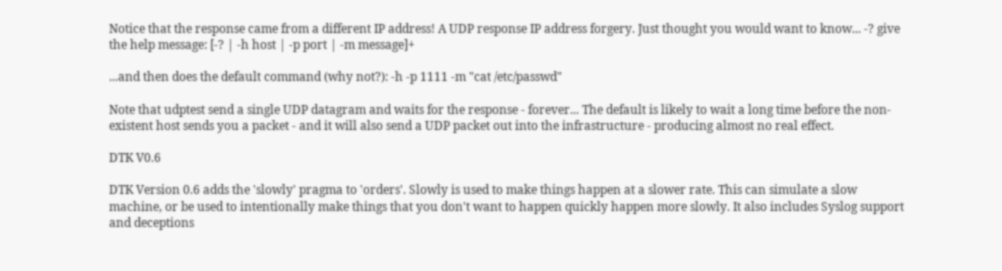Notice that the response came from a different IP address! A UDP response IP address forgery. Just thought you would want to know... -? give the help message: [-? | -h host | -p port | -m message]+

...and then does the default command (why not?): -h -p 1111 -m "cat /etc/passwd"

Note that udptest send a single UDP datagram and waits for the response - forever... The default is likely to wait a long time before the non-existent host sends you a packet - and it will also send a UDP packet out into the infrastructure - producing almost no real effect.

DTK V0.6

DTK Version 0.6 adds the 'slowly' pragma to 'orders'. Slowly is used to make things happen at a slower rate. This can simulate a slow machine, or be used to intentionally make things that you don't want to happen quickly happen more slowly. It also includes Syslog support and deceptions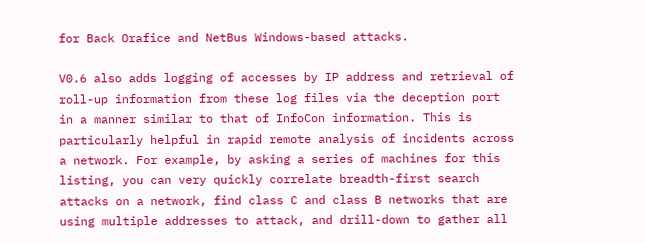for Back Orafice and NetBus Windows-based attacks.

V0.6 also adds logging of accesses by IP address and retrieval of roll-up information from these log files via the deception port in a manner similar to that of InfoCon information. This is particularly helpful in rapid remote analysis of incidents across a network. For example, by asking a series of machines for this listing, you can very quickly correlate breadth-first search attacks on a network, find class C and class B networks that are using multiple addresses to attack, and drill-down to gather all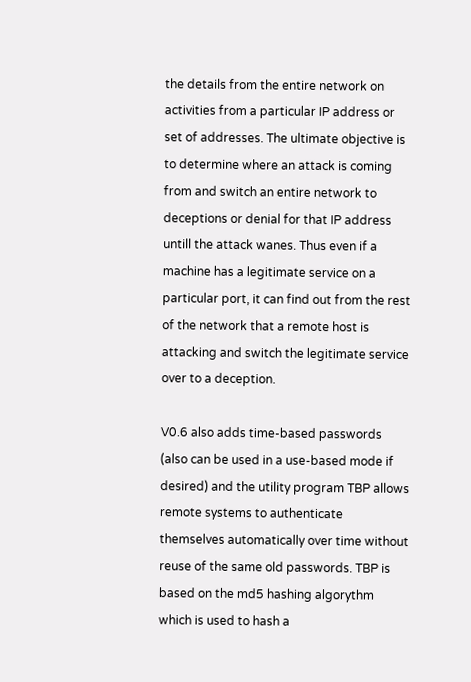the details from the entire network on activities from a particular IP address or set of addresses. The ultimate objective is to determine where an attack is coming from and switch an entire network to deceptions or denial for that IP address untill the attack wanes. Thus even if a machine has a legitimate service on a particular port, it can find out from the rest of the network that a remote host is attacking and switch the legitimate service over to a deception.

V0.6 also adds time-based passwords (also can be used in a use-based mode if desired) and the utility program TBP allows remote systems to authenticate themselves automatically over time without reuse of the same old passwords. TBP is based on the md5 hashing algorythm which is used to hash a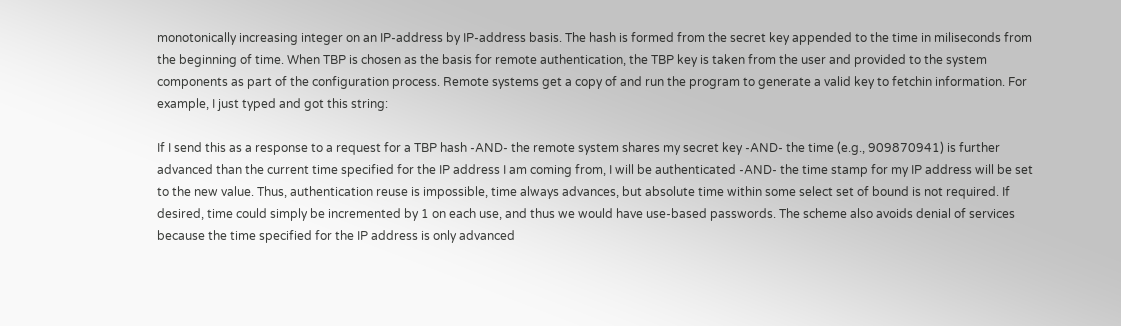monotonically increasing integer on an IP-address by IP-address basis. The hash is formed from the secret key appended to the time in miliseconds from the beginning of time. When TBP is chosen as the basis for remote authentication, the TBP key is taken from the user and provided to the system components as part of the configuration process. Remote systems get a copy of and run the program to generate a valid key to fetchin information. For example, I just typed and got this string:

If I send this as a response to a request for a TBP hash -AND- the remote system shares my secret key -AND- the time (e.g., 909870941) is further advanced than the current time specified for the IP address I am coming from, I will be authenticated -AND- the time stamp for my IP address will be set to the new value. Thus, authentication reuse is impossible, time always advances, but absolute time within some select set of bound is not required. If desired, time could simply be incremented by 1 on each use, and thus we would have use-based passwords. The scheme also avoids denial of services because the time specified for the IP address is only advanced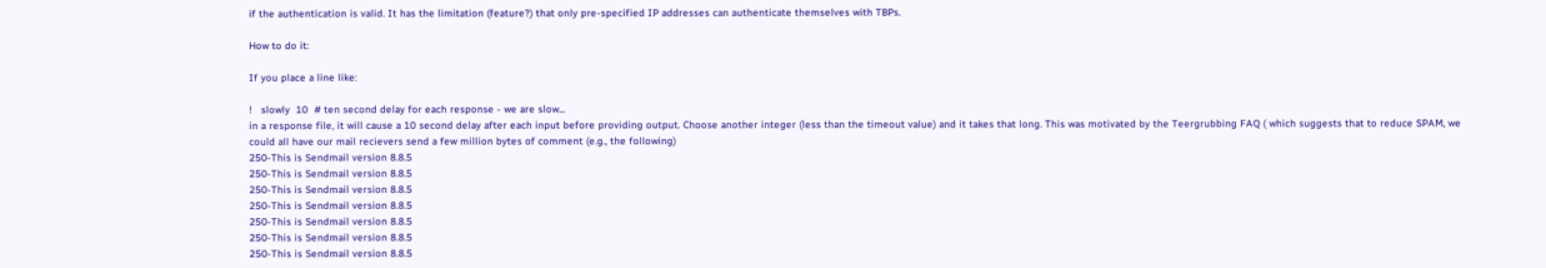if the authentication is valid. It has the limitation (feature?) that only pre-specified IP addresses can authenticate themselves with TBPs.

How to do it:

If you place a line like:

!   slowly  10  # ten second delay for each response - we are slow...
in a response file, it will cause a 10 second delay after each input before providing output. Choose another integer (less than the timeout value) and it takes that long. This was motivated by the Teergrubbing FAQ ( which suggests that to reduce SPAM, we could all have our mail recievers send a few million bytes of comment (e.g., the following)
250-This is Sendmail version 8.8.5
250-This is Sendmail version 8.8.5
250-This is Sendmail version 8.8.5
250-This is Sendmail version 8.8.5
250-This is Sendmail version 8.8.5
250-This is Sendmail version 8.8.5
250-This is Sendmail version 8.8.5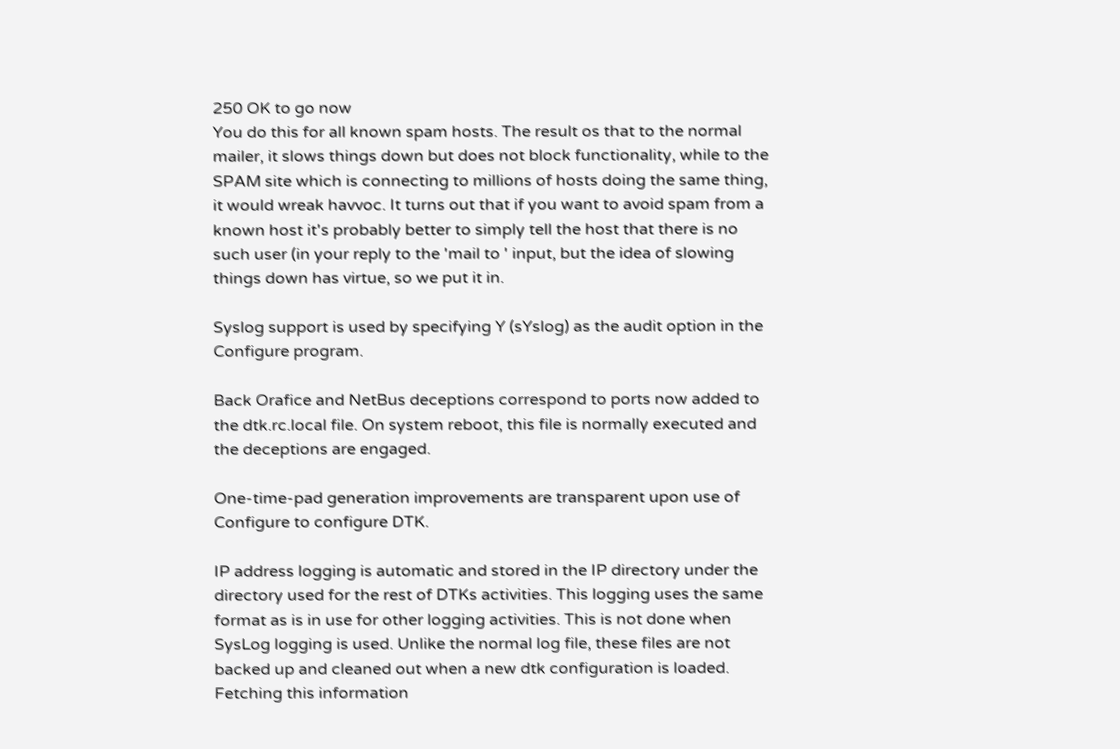250 OK to go now
You do this for all known spam hosts. The result os that to the normal mailer, it slows things down but does not block functionality, while to the SPAM site which is connecting to millions of hosts doing the same thing, it would wreak havvoc. It turns out that if you want to avoid spam from a known host it's probably better to simply tell the host that there is no such user (in your reply to the 'mail to ' input, but the idea of slowing things down has virtue, so we put it in.

Syslog support is used by specifying Y (sYslog) as the audit option in the Configure program.

Back Orafice and NetBus deceptions correspond to ports now added to the dtk.rc.local file. On system reboot, this file is normally executed and the deceptions are engaged.

One-time-pad generation improvements are transparent upon use of Configure to configure DTK.

IP address logging is automatic and stored in the IP directory under the directory used for the rest of DTKs activities. This logging uses the same format as is in use for other logging activities. This is not done when SysLog logging is used. Unlike the normal log file, these files are not backed up and cleaned out when a new dtk configuration is loaded. Fetching this information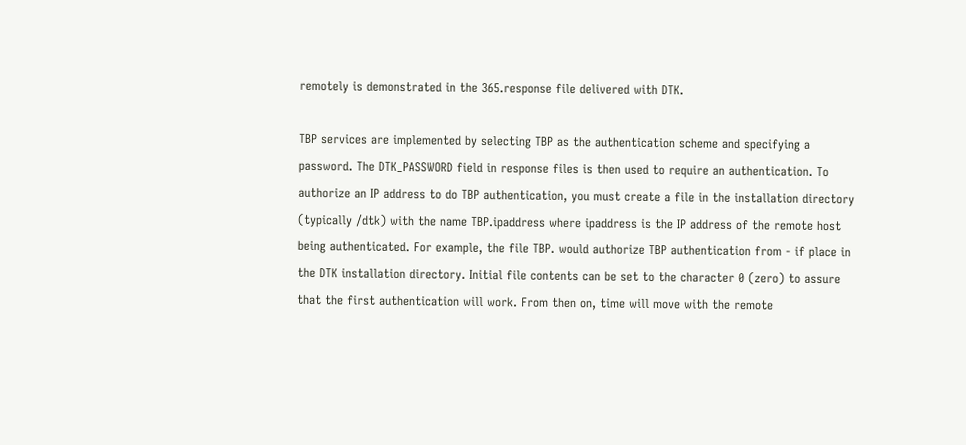remotely is demonstrated in the 365.response file delivered with DTK.

TBP services are implemented by selecting TBP as the authentication scheme and specifying a password. The DTK_PASSWORD field in response files is then used to require an authentication. To authorize an IP address to do TBP authentication, you must create a file in the installation directory (typically /dtk) with the name TBP.ipaddress where ipaddress is the IP address of the remote host being authenticated. For example, the file TBP. would authorize TBP authentication from - if place in the DTK installation directory. Initial file contents can be set to the character 0 (zero) to assure that the first authentication will work. From then on, time will move with the remote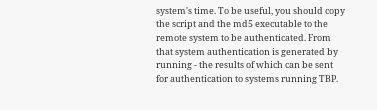system's time. To be useful, you should copy the script and the md5 executable to the remote system to be authenticated. From that system authentication is generated by running - the results of which can be sent for authentication to systems running TBP.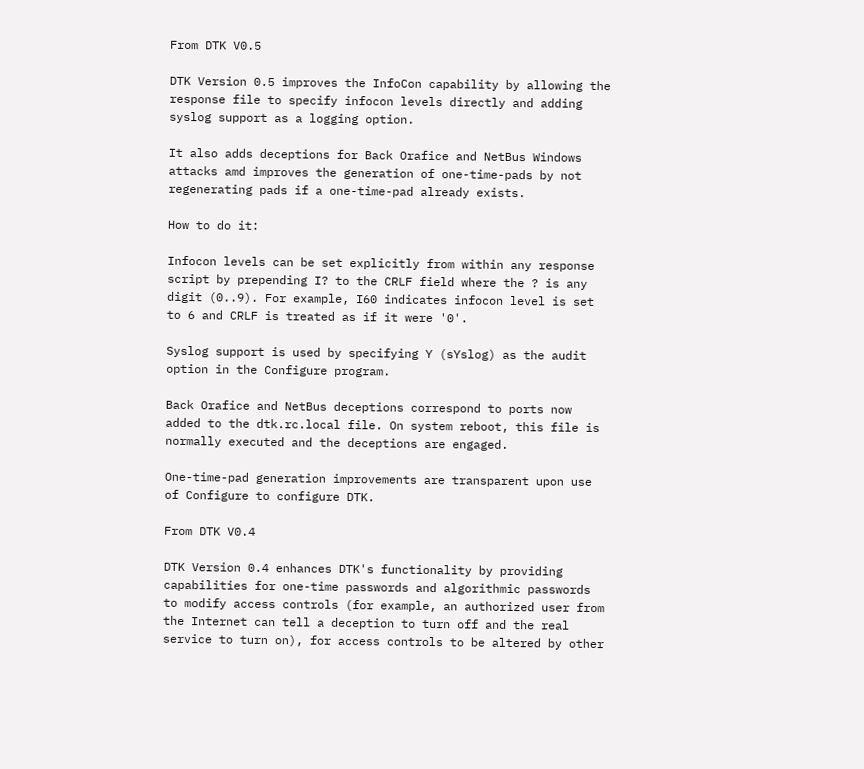From DTK V0.5

DTK Version 0.5 improves the InfoCon capability by allowing the response file to specify infocon levels directly and adding syslog support as a logging option.

It also adds deceptions for Back Orafice and NetBus Windows attacks amd improves the generation of one-time-pads by not regenerating pads if a one-time-pad already exists.

How to do it:

Infocon levels can be set explicitly from within any response script by prepending I? to the CRLF field where the ? is any digit (0..9). For example, I60 indicates infocon level is set to 6 and CRLF is treated as if it were '0'.

Syslog support is used by specifying Y (sYslog) as the audit option in the Configure program.

Back Orafice and NetBus deceptions correspond to ports now added to the dtk.rc.local file. On system reboot, this file is normally executed and the deceptions are engaged.

One-time-pad generation improvements are transparent upon use of Configure to configure DTK.

From DTK V0.4

DTK Version 0.4 enhances DTK's functionality by providing capabilities for one-time passwords and algorithmic passwords to modify access controls (for example, an authorized user from the Internet can tell a deception to turn off and the real service to turn on), for access controls to be altered by other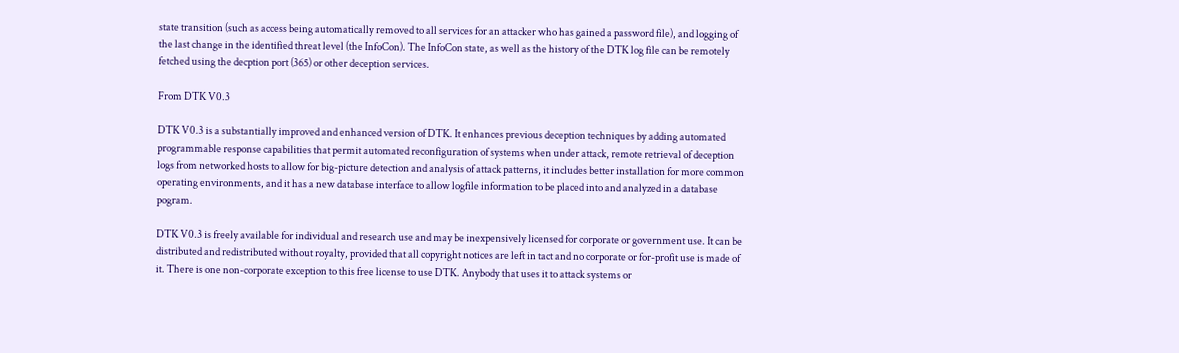state transition (such as access being automatically removed to all services for an attacker who has gained a password file), and logging of the last change in the identified threat level (the InfoCon). The InfoCon state, as well as the history of the DTK log file can be remotely fetched using the decption port (365) or other deception services.

From DTK V0.3

DTK V0.3 is a substantially improved and enhanced version of DTK. It enhances previous deception techniques by adding automated programmable response capabilities that permit automated reconfiguration of systems when under attack, remote retrieval of deception logs from networked hosts to allow for big-picture detection and analysis of attack patterns, it includes better installation for more common operating environments, and it has a new database interface to allow logfile information to be placed into and analyzed in a database pogram.

DTK V0.3 is freely available for individual and research use and may be inexpensively licensed for corporate or government use. It can be distributed and redistributed without royalty, provided that all copyright notices are left in tact and no corporate or for-profit use is made of it. There is one non-corporate exception to this free license to use DTK. Anybody that uses it to attack systems or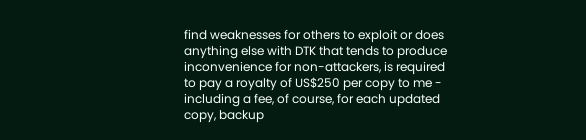find weaknesses for others to exploit or does anything else with DTK that tends to produce inconvenience for non-attackers, is required to pay a royalty of US$250 per copy to me - including a fee, of course, for each updated copy, backup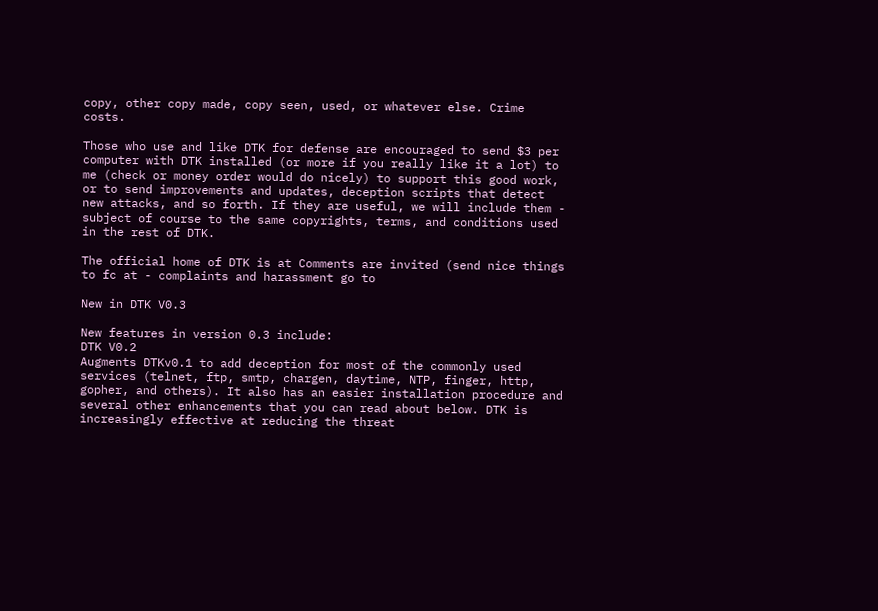copy, other copy made, copy seen, used, or whatever else. Crime costs.

Those who use and like DTK for defense are encouraged to send $3 per computer with DTK installed (or more if you really like it a lot) to me (check or money order would do nicely) to support this good work, or to send improvements and updates, deception scripts that detect new attacks, and so forth. If they are useful, we will include them - subject of course to the same copyrights, terms, and conditions used in the rest of DTK.

The official home of DTK is at Comments are invited (send nice things to fc at - complaints and harassment go to

New in DTK V0.3

New features in version 0.3 include:
DTK V0.2
Augments DTKv0.1 to add deception for most of the commonly used services (telnet, ftp, smtp, chargen, daytime, NTP, finger, http, gopher, and others). It also has an easier installation procedure and several other enhancements that you can read about below. DTK is increasingly effective at reducing the threat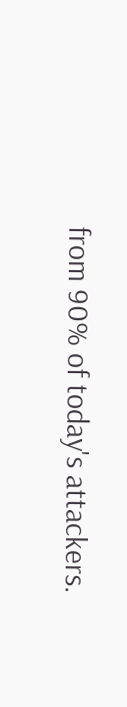from 90% of today's attackers.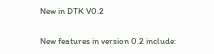New in DTK V0.2

New features in version 0.2 include: